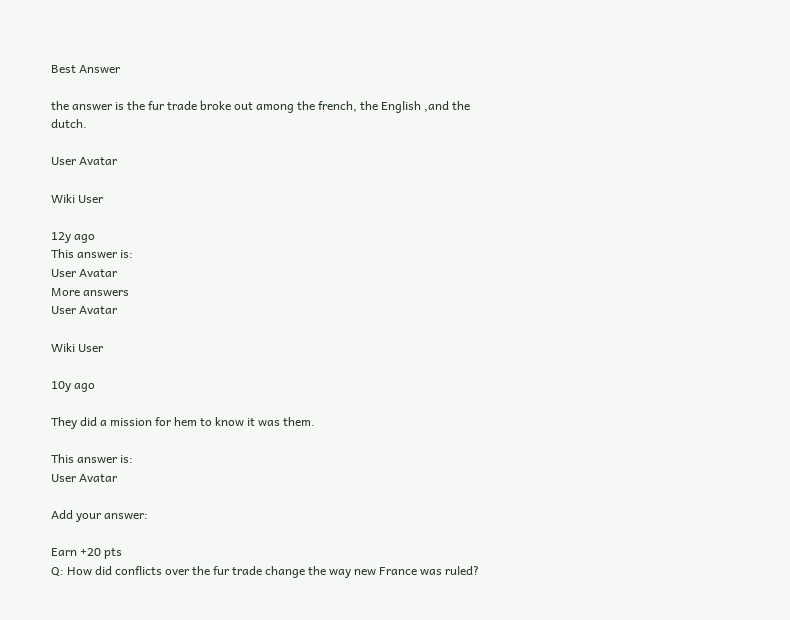Best Answer

the answer is the fur trade broke out among the french, the English ,and the dutch.

User Avatar

Wiki User

12y ago
This answer is:
User Avatar
More answers
User Avatar

Wiki User

10y ago

They did a mission for hem to know it was them.

This answer is:
User Avatar

Add your answer:

Earn +20 pts
Q: How did conflicts over the fur trade change the way new France was ruled?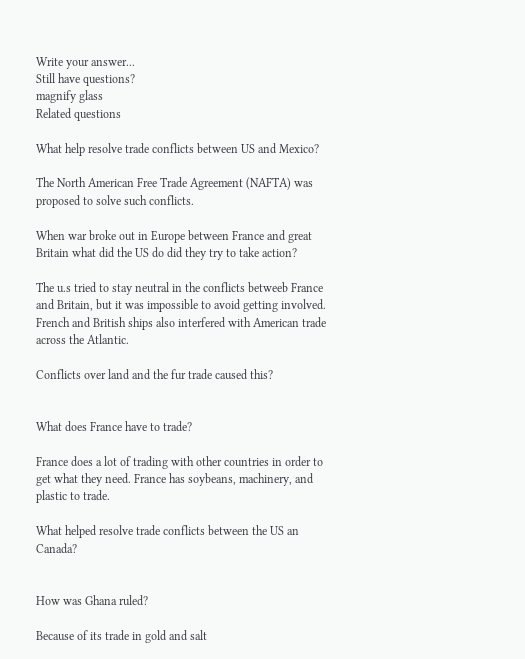Write your answer...
Still have questions?
magnify glass
Related questions

What help resolve trade conflicts between US and Mexico?

The North American Free Trade Agreement (NAFTA) was proposed to solve such conflicts.

When war broke out in Europe between France and great Britain what did the US do did they try to take action?

The u.s tried to stay neutral in the conflicts betweeb France and Britain, but it was impossible to avoid getting involved. French and British ships also interfered with American trade across the Atlantic.

Conflicts over land and the fur trade caused this?


What does France have to trade?

France does a lot of trading with other countries in order to get what they need. France has soybeans, machinery, and plastic to trade.

What helped resolve trade conflicts between the US an Canada?


How was Ghana ruled?

Because of its trade in gold and salt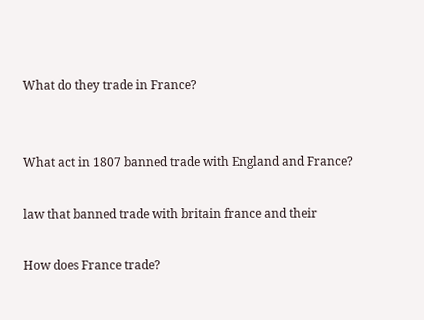What do they trade in France?


What act in 1807 banned trade with England and France?

law that banned trade with britain france and their

How does France trade?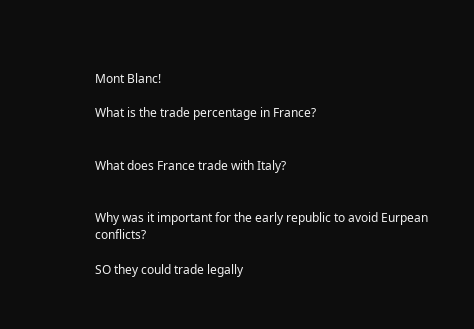Mont Blanc!

What is the trade percentage in France?


What does France trade with Italy?


Why was it important for the early republic to avoid Eurpean conflicts?

SO they could trade legally